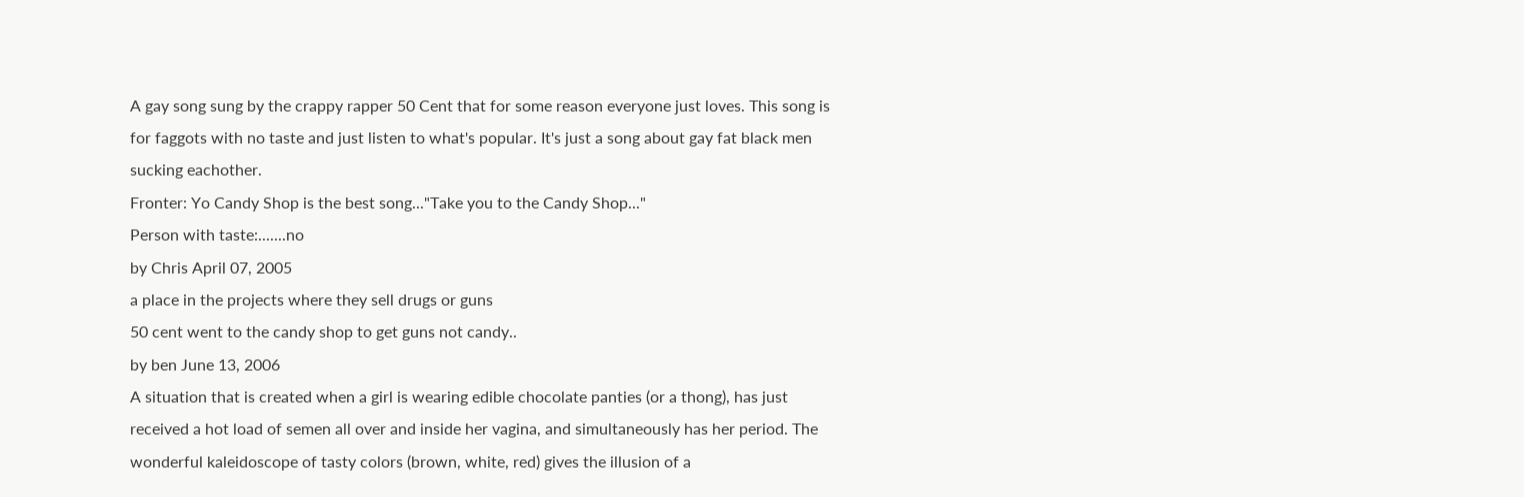A gay song sung by the crappy rapper 50 Cent that for some reason everyone just loves. This song is for faggots with no taste and just listen to what's popular. It's just a song about gay fat black men sucking eachother.
Fronter: Yo Candy Shop is the best song..."Take you to the Candy Shop..."
Person with taste:.......no
by Chris April 07, 2005
a place in the projects where they sell drugs or guns
50 cent went to the candy shop to get guns not candy..
by ben June 13, 2006
A situation that is created when a girl is wearing edible chocolate panties (or a thong), has just received a hot load of semen all over and inside her vagina, and simultaneously has her period. The wonderful kaleidoscope of tasty colors (brown, white, red) gives the illusion of a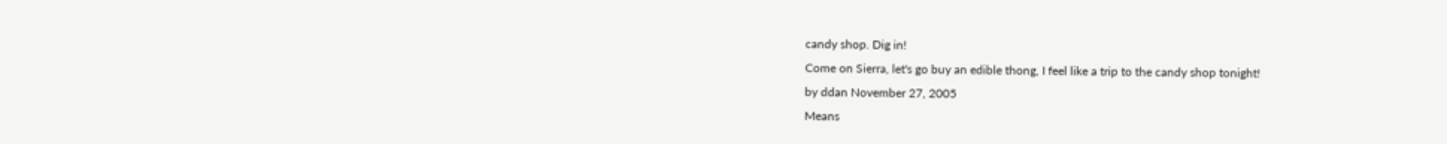candy shop. Dig in!
Come on Sierra, let's go buy an edible thong, I feel like a trip to the candy shop tonight!
by ddan November 27, 2005
Means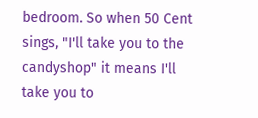bedroom. So when 50 Cent sings, "I'll take you to the candyshop" it means I'll take you to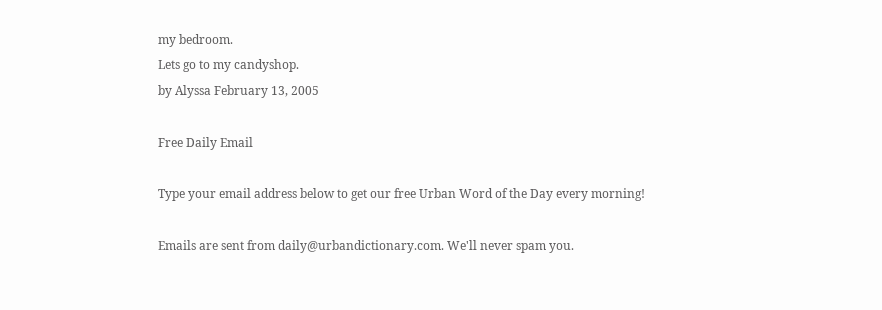my bedroom.
Lets go to my candyshop.
by Alyssa February 13, 2005

Free Daily Email

Type your email address below to get our free Urban Word of the Day every morning!

Emails are sent from daily@urbandictionary.com. We'll never spam you.